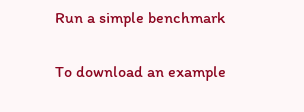Run a simple benchmark

To download an example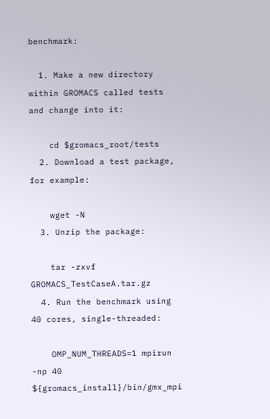benchmark:

  1. Make a new directory within GROMACS called tests and change into it:

    cd $gromacs_root/tests
  2. Download a test package, for example:

    wget -N
  3. Unzip the package:

    tar -zxvf GROMACS_TestCaseA.tar.gz
  4. Run the benchmark using 40 cores, single-threaded:

    OMP_NUM_THREADS=1 mpirun -np 40 ${gromacs_install}/bin/gmx_mpi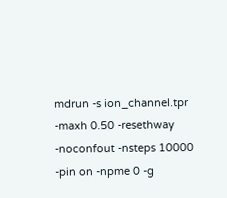mdrun -s ion_channel.tpr -maxh 0.50 -resethway -noconfout -nsteps 10000 -pin on -npme 0 -g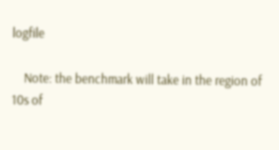logfile

    Note: the benchmark will take in the region of 10s of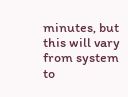minutes, but this will vary from system to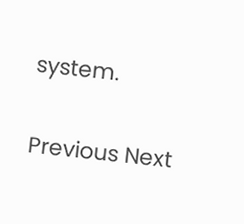system.

Previous Next